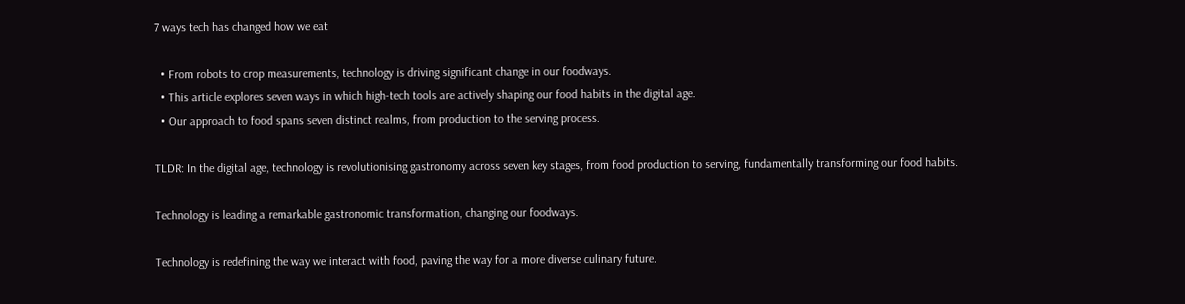7 ways tech has changed how we eat

  • From robots to crop measurements, technology is driving significant change in our foodways.
  • This article explores seven ways in which high-tech tools are actively shaping our food habits in the digital age.
  • Our approach to food spans seven distinct realms, from production to the serving process.

TLDR: In the digital age, technology is revolutionising gastronomy across seven key stages, from food production to serving, fundamentally transforming our food habits.

Technology is leading a remarkable gastronomic transformation, changing our foodways.

Technology is redefining the way we interact with food, paving the way for a more diverse culinary future.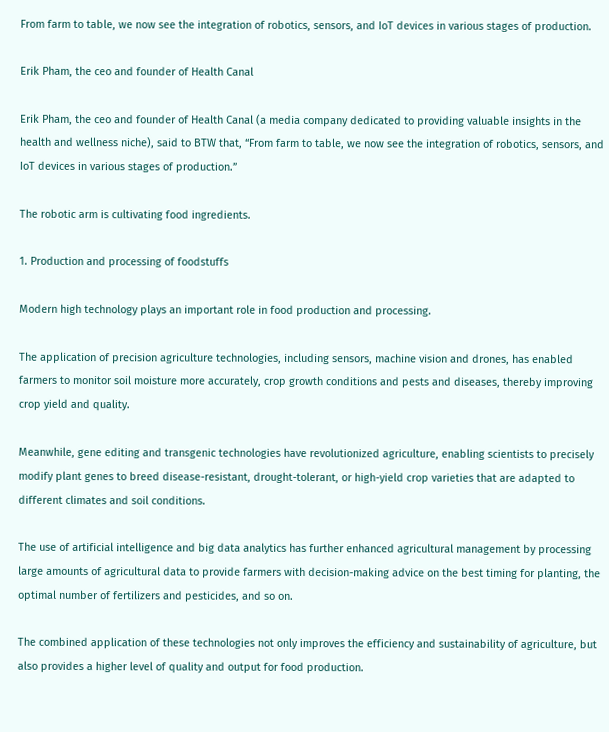From farm to table, we now see the integration of robotics, sensors, and IoT devices in various stages of production.

Erik Pham, the ceo and founder of Health Canal

Erik Pham, the ceo and founder of Health Canal (a media company dedicated to providing valuable insights in the health and wellness niche), said to BTW that, “From farm to table, we now see the integration of robotics, sensors, and IoT devices in various stages of production.”

The robotic arm is cultivating food ingredients.

1. Production and processing of foodstuffs

Modern high technology plays an important role in food production and processing.

The application of precision agriculture technologies, including sensors, machine vision and drones, has enabled farmers to monitor soil moisture more accurately, crop growth conditions and pests and diseases, thereby improving crop yield and quality.

Meanwhile, gene editing and transgenic technologies have revolutionized agriculture, enabling scientists to precisely modify plant genes to breed disease-resistant, drought-tolerant, or high-yield crop varieties that are adapted to different climates and soil conditions.

The use of artificial intelligence and big data analytics has further enhanced agricultural management by processing large amounts of agricultural data to provide farmers with decision-making advice on the best timing for planting, the optimal number of fertilizers and pesticides, and so on.

The combined application of these technologies not only improves the efficiency and sustainability of agriculture, but also provides a higher level of quality and output for food production.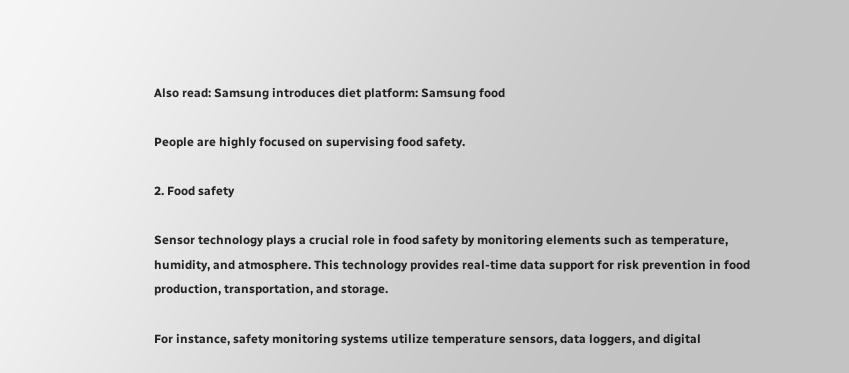Also read: Samsung introduces diet platform: Samsung food

People are highly focused on supervising food safety.

2. Food safety

Sensor technology plays a crucial role in food safety by monitoring elements such as temperature, humidity, and atmosphere. This technology provides real-time data support for risk prevention in food production, transportation, and storage.

For instance, safety monitoring systems utilize temperature sensors, data loggers, and digital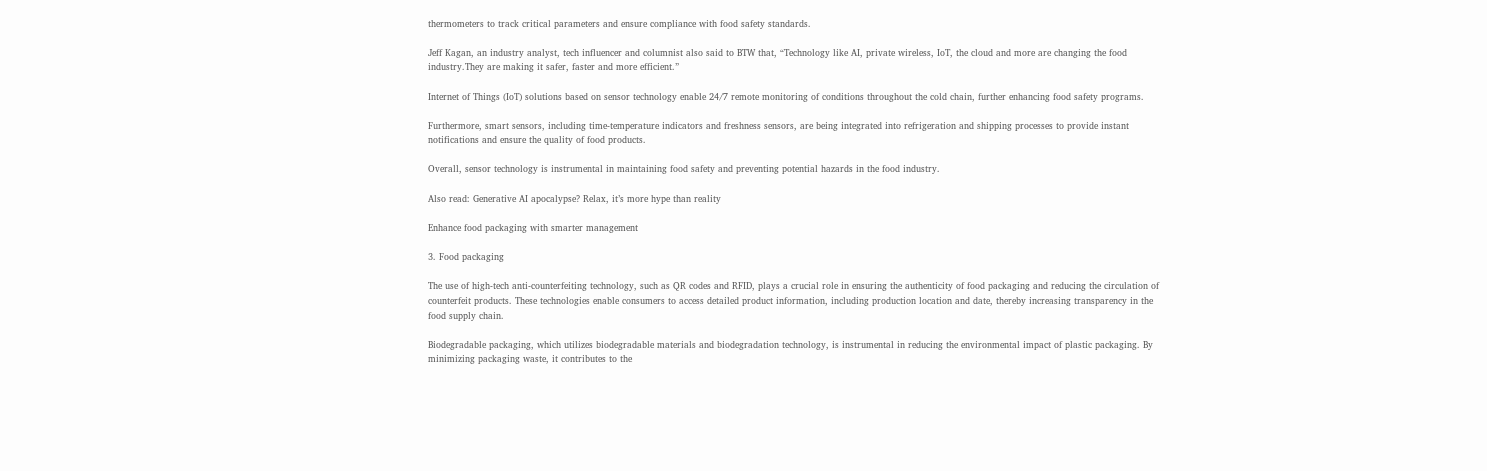thermometers to track critical parameters and ensure compliance with food safety standards.

Jeff Kagan, an industry analyst, tech influencer and columnist also said to BTW that, “Technology like AI, private wireless, IoT, the cloud and more are changing the food industry.They are making it safer, faster and more efficient.”

Internet of Things (IoT) solutions based on sensor technology enable 24/7 remote monitoring of conditions throughout the cold chain, further enhancing food safety programs.

Furthermore, smart sensors, including time-temperature indicators and freshness sensors, are being integrated into refrigeration and shipping processes to provide instant notifications and ensure the quality of food products.

Overall, sensor technology is instrumental in maintaining food safety and preventing potential hazards in the food industry.

Also read: Generative AI apocalypse? Relax, it’s more hype than reality

Enhance food packaging with smarter management

3. Food packaging

The use of high-tech anti-counterfeiting technology, such as QR codes and RFID, plays a crucial role in ensuring the authenticity of food packaging and reducing the circulation of counterfeit products. These technologies enable consumers to access detailed product information, including production location and date, thereby increasing transparency in the food supply chain.

Biodegradable packaging, which utilizes biodegradable materials and biodegradation technology, is instrumental in reducing the environmental impact of plastic packaging. By minimizing packaging waste, it contributes to the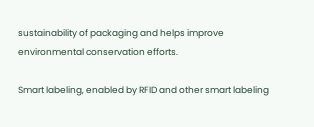sustainability of packaging and helps improve environmental conservation efforts.

Smart labeling, enabled by RFID and other smart labeling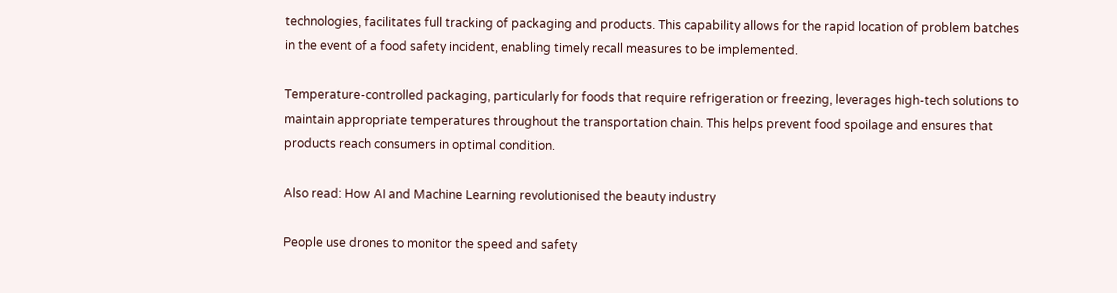technologies, facilitates full tracking of packaging and products. This capability allows for the rapid location of problem batches in the event of a food safety incident, enabling timely recall measures to be implemented.

Temperature-controlled packaging, particularly for foods that require refrigeration or freezing, leverages high-tech solutions to maintain appropriate temperatures throughout the transportation chain. This helps prevent food spoilage and ensures that products reach consumers in optimal condition.

Also read: How AI and Machine Learning revolutionised the beauty industry

People use drones to monitor the speed and safety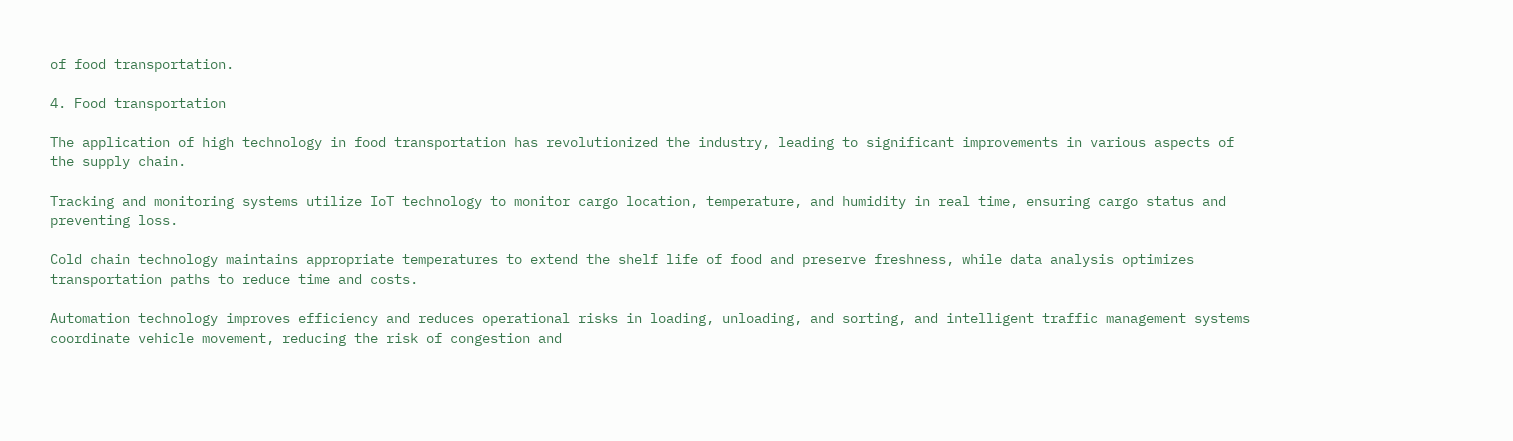of food transportation.

4. Food transportation

The application of high technology in food transportation has revolutionized the industry, leading to significant improvements in various aspects of the supply chain.

Tracking and monitoring systems utilize IoT technology to monitor cargo location, temperature, and humidity in real time, ensuring cargo status and preventing loss.

Cold chain technology maintains appropriate temperatures to extend the shelf life of food and preserve freshness, while data analysis optimizes transportation paths to reduce time and costs.

Automation technology improves efficiency and reduces operational risks in loading, unloading, and sorting, and intelligent traffic management systems coordinate vehicle movement, reducing the risk of congestion and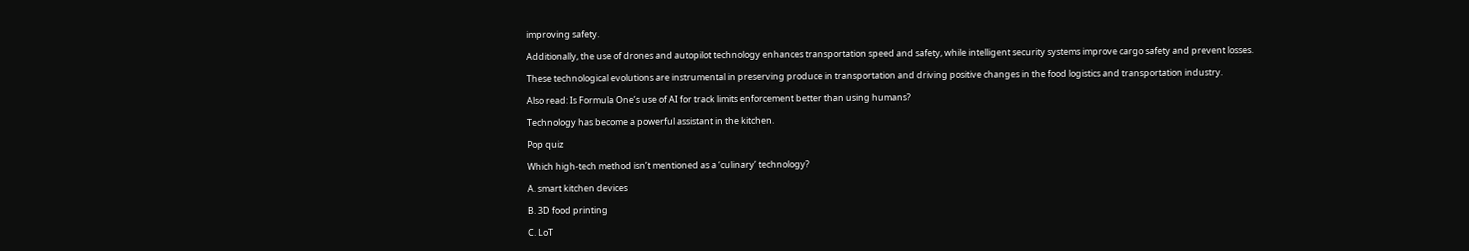improving safety.

Additionally, the use of drones and autopilot technology enhances transportation speed and safety, while intelligent security systems improve cargo safety and prevent losses.

These technological evolutions are instrumental in preserving produce in transportation and driving positive changes in the food logistics and transportation industry.

Also read: Is Formula One’s use of AI for track limits enforcement better than using humans?

Technology has become a powerful assistant in the kitchen.

Pop quiz

Which high-tech method isn’t mentioned as a ‘culinary’ technology?

A. smart kitchen devices

B. 3D food printing

C. LoT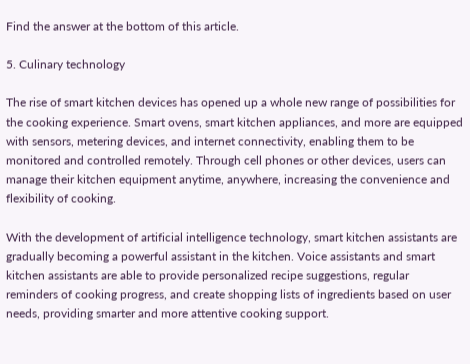Find the answer at the bottom of this article.

5. Culinary technology

The rise of smart kitchen devices has opened up a whole new range of possibilities for the cooking experience. Smart ovens, smart kitchen appliances, and more are equipped with sensors, metering devices, and internet connectivity, enabling them to be monitored and controlled remotely. Through cell phones or other devices, users can manage their kitchen equipment anytime, anywhere, increasing the convenience and flexibility of cooking.

With the development of artificial intelligence technology, smart kitchen assistants are gradually becoming a powerful assistant in the kitchen. Voice assistants and smart kitchen assistants are able to provide personalized recipe suggestions, regular reminders of cooking progress, and create shopping lists of ingredients based on user needs, providing smarter and more attentive cooking support.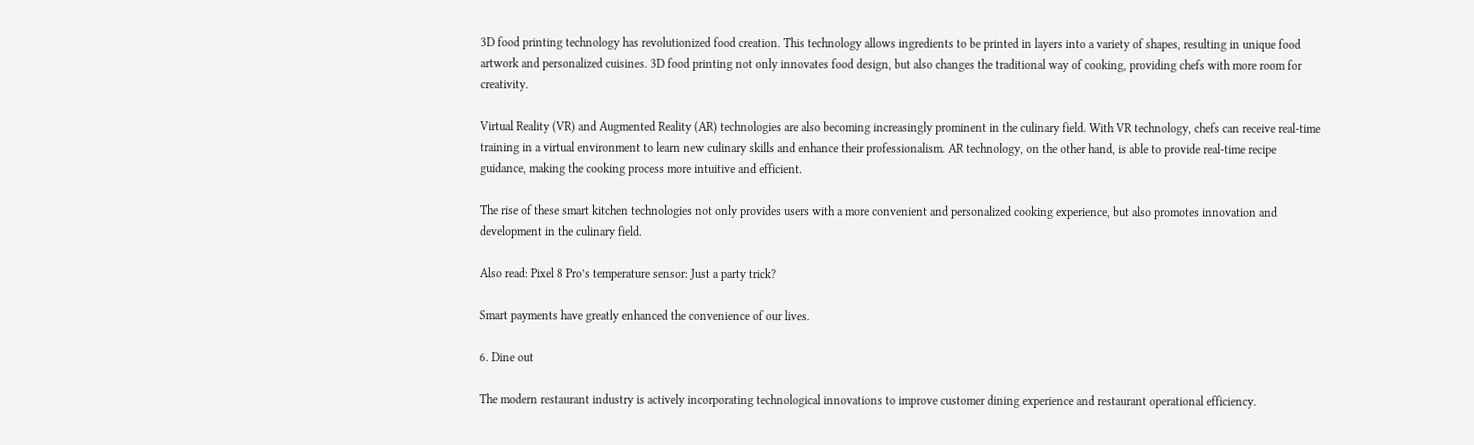3D food printing technology has revolutionized food creation. This technology allows ingredients to be printed in layers into a variety of shapes, resulting in unique food artwork and personalized cuisines. 3D food printing not only innovates food design, but also changes the traditional way of cooking, providing chefs with more room for creativity.

Virtual Reality (VR) and Augmented Reality (AR) technologies are also becoming increasingly prominent in the culinary field. With VR technology, chefs can receive real-time training in a virtual environment to learn new culinary skills and enhance their professionalism. AR technology, on the other hand, is able to provide real-time recipe guidance, making the cooking process more intuitive and efficient.

The rise of these smart kitchen technologies not only provides users with a more convenient and personalized cooking experience, but also promotes innovation and development in the culinary field.

Also read: Pixel 8 Pro’s temperature sensor: Just a party trick?

Smart payments have greatly enhanced the convenience of our lives.

6. Dine out

The modern restaurant industry is actively incorporating technological innovations to improve customer dining experience and restaurant operational efficiency.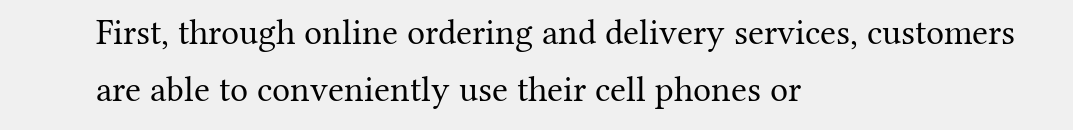First, through online ordering and delivery services, customers are able to conveniently use their cell phones or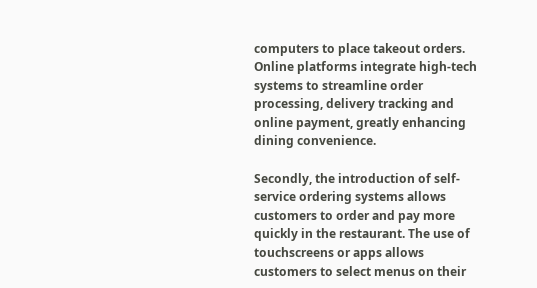computers to place takeout orders. Online platforms integrate high-tech systems to streamline order processing, delivery tracking and online payment, greatly enhancing dining convenience.

Secondly, the introduction of self-service ordering systems allows customers to order and pay more quickly in the restaurant. The use of touchscreens or apps allows customers to select menus on their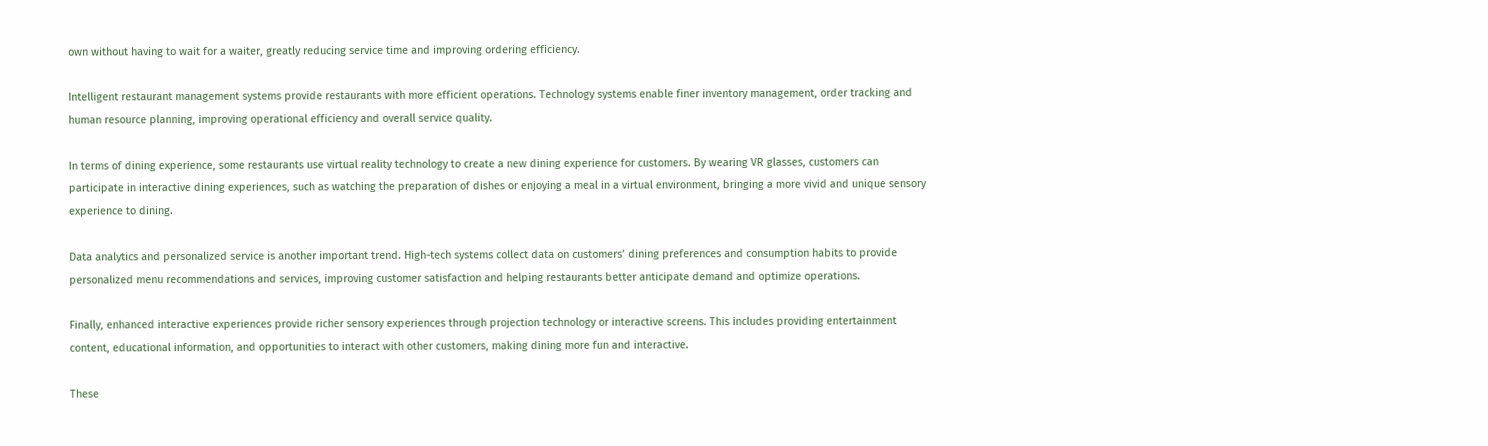own without having to wait for a waiter, greatly reducing service time and improving ordering efficiency.

Intelligent restaurant management systems provide restaurants with more efficient operations. Technology systems enable finer inventory management, order tracking and human resource planning, improving operational efficiency and overall service quality.

In terms of dining experience, some restaurants use virtual reality technology to create a new dining experience for customers. By wearing VR glasses, customers can participate in interactive dining experiences, such as watching the preparation of dishes or enjoying a meal in a virtual environment, bringing a more vivid and unique sensory experience to dining.

Data analytics and personalized service is another important trend. High-tech systems collect data on customers’ dining preferences and consumption habits to provide personalized menu recommendations and services, improving customer satisfaction and helping restaurants better anticipate demand and optimize operations.

Finally, enhanced interactive experiences provide richer sensory experiences through projection technology or interactive screens. This includes providing entertainment content, educational information, and opportunities to interact with other customers, making dining more fun and interactive.

These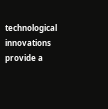technological innovations provide a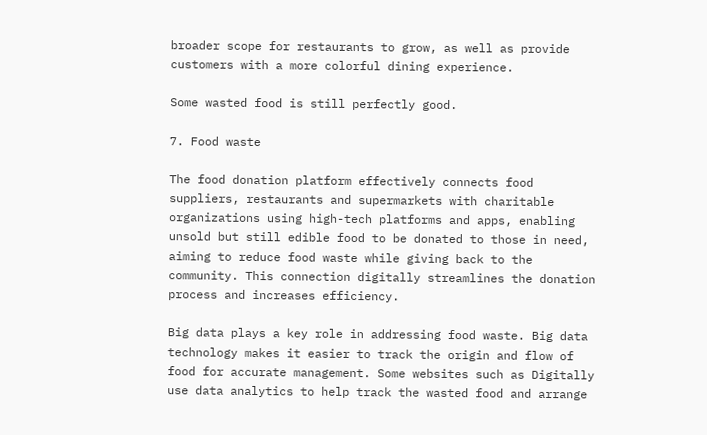broader scope for restaurants to grow, as well as provide customers with a more colorful dining experience.

Some wasted food is still perfectly good.

7. Food waste

The food donation platform effectively connects food suppliers, restaurants and supermarkets with charitable organizations using high-tech platforms and apps, enabling unsold but still edible food to be donated to those in need, aiming to reduce food waste while giving back to the community. This connection digitally streamlines the donation process and increases efficiency.

Big data plays a key role in addressing food waste. Big data technology makes it easier to track the origin and flow of food for accurate management. Some websites such as Digitally use data analytics to help track the wasted food and arrange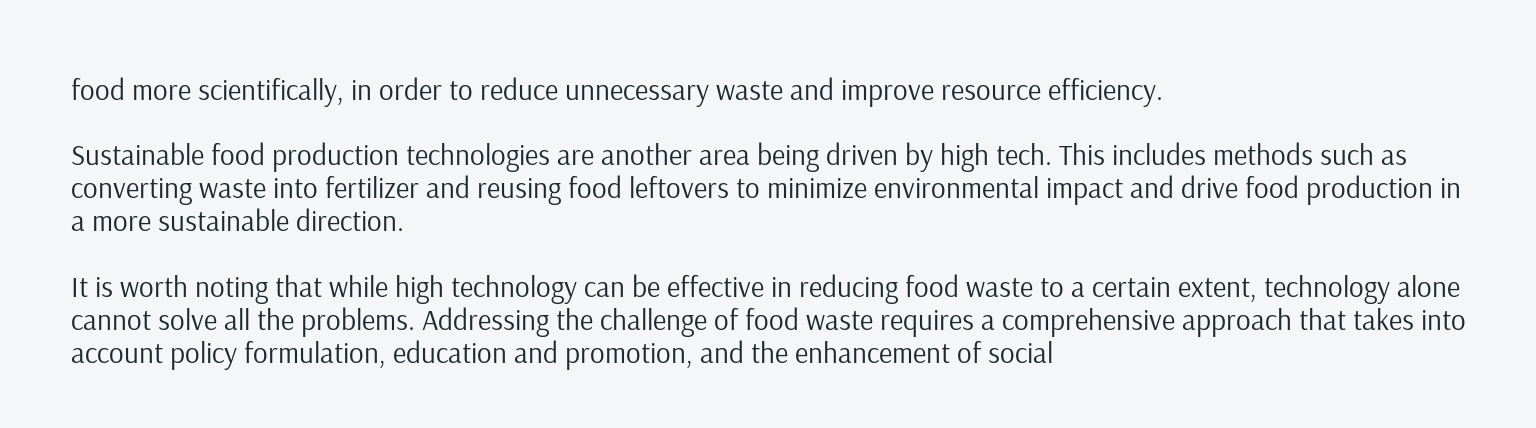food more scientifically, in order to reduce unnecessary waste and improve resource efficiency.

Sustainable food production technologies are another area being driven by high tech. This includes methods such as converting waste into fertilizer and reusing food leftovers to minimize environmental impact and drive food production in a more sustainable direction.

It is worth noting that while high technology can be effective in reducing food waste to a certain extent, technology alone cannot solve all the problems. Addressing the challenge of food waste requires a comprehensive approach that takes into account policy formulation, education and promotion, and the enhancement of social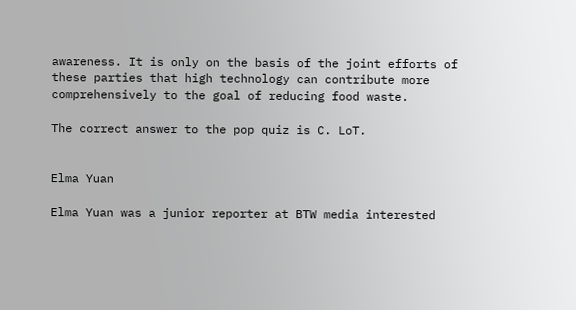awareness. It is only on the basis of the joint efforts of these parties that high technology can contribute more comprehensively to the goal of reducing food waste.

The correct answer to the pop quiz is C. LoT.


Elma Yuan

Elma Yuan was a junior reporter at BTW media interested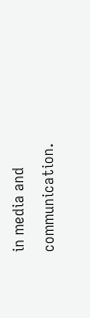in media and communication.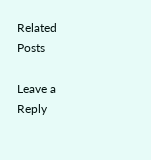Related Posts

Leave a Reply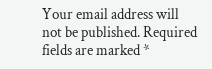Your email address will not be published. Required fields are marked *